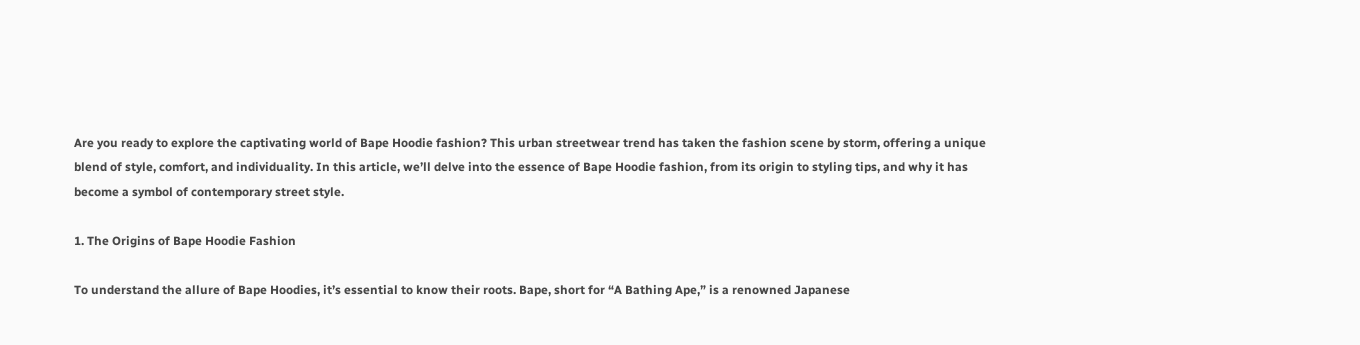Are you ready to explore the captivating world of Bape Hoodie fashion? This urban streetwear trend has taken the fashion scene by storm, offering a unique blend of style, comfort, and individuality. In this article, we’ll delve into the essence of Bape Hoodie fashion, from its origin to styling tips, and why it has become a symbol of contemporary street style.

1. The Origins of Bape Hoodie Fashion

To understand the allure of Bape Hoodies, it’s essential to know their roots. Bape, short for “A Bathing Ape,” is a renowned Japanese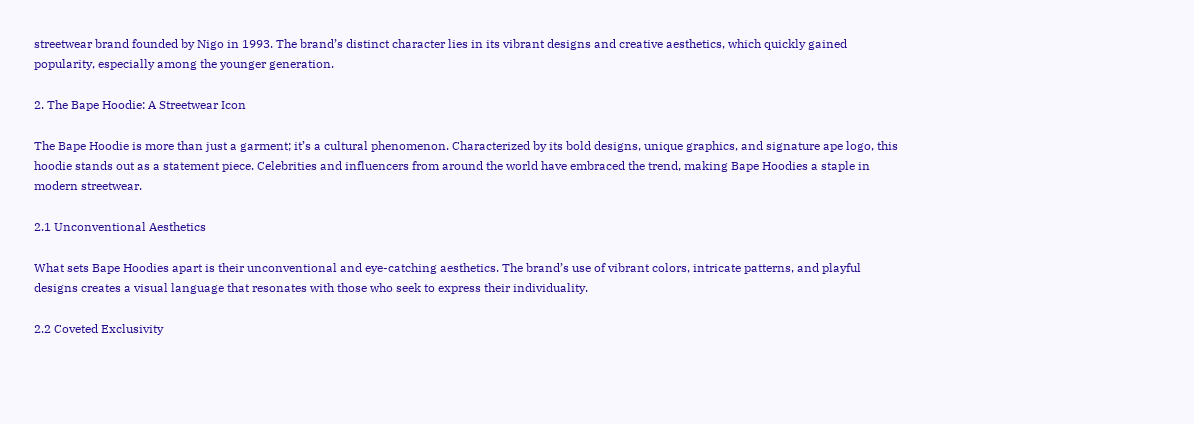streetwear brand founded by Nigo in 1993. The brand’s distinct character lies in its vibrant designs and creative aesthetics, which quickly gained popularity, especially among the younger generation.

2. The Bape Hoodie: A Streetwear Icon

The Bape Hoodie is more than just a garment; it’s a cultural phenomenon. Characterized by its bold designs, unique graphics, and signature ape logo, this hoodie stands out as a statement piece. Celebrities and influencers from around the world have embraced the trend, making Bape Hoodies a staple in modern streetwear.

2.1 Unconventional Aesthetics

What sets Bape Hoodies apart is their unconventional and eye-catching aesthetics. The brand’s use of vibrant colors, intricate patterns, and playful designs creates a visual language that resonates with those who seek to express their individuality.

2.2 Coveted Exclusivity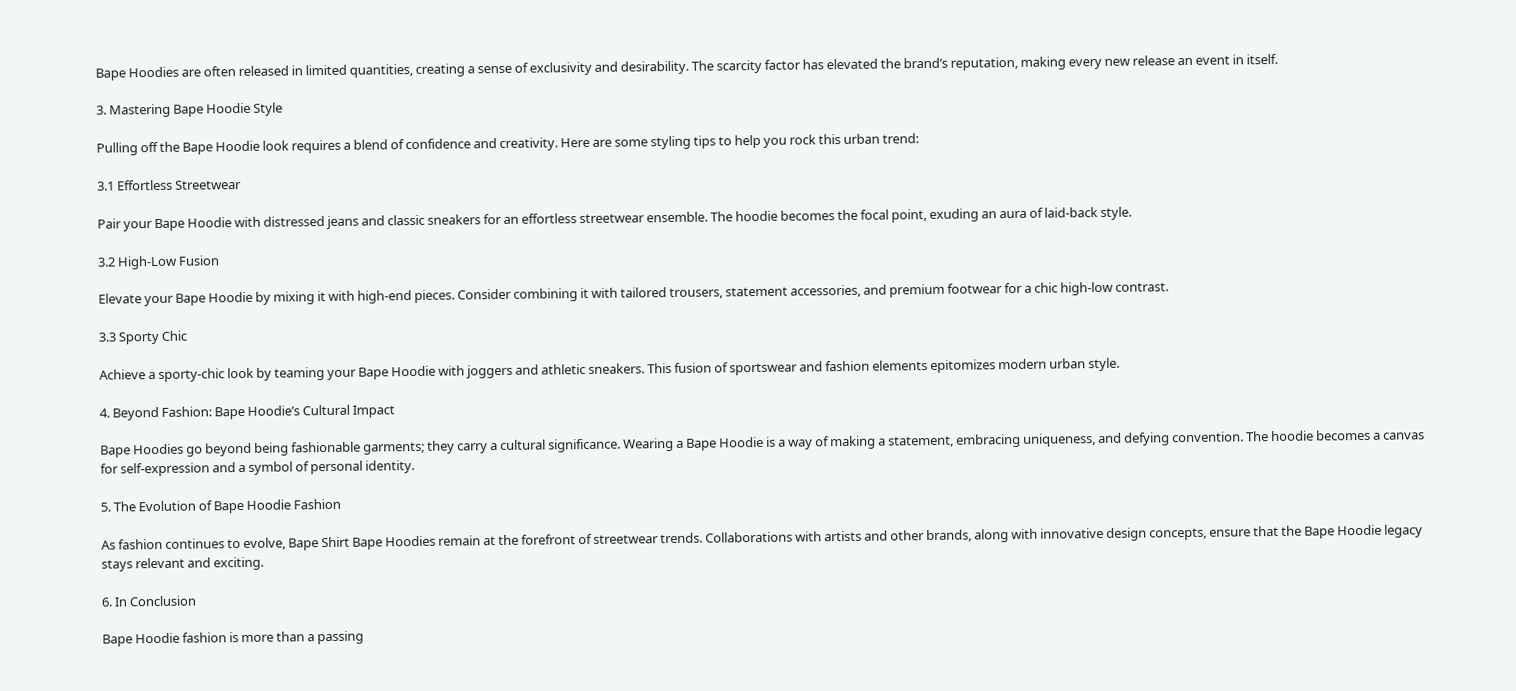Bape Hoodies are often released in limited quantities, creating a sense of exclusivity and desirability. The scarcity factor has elevated the brand’s reputation, making every new release an event in itself.

3. Mastering Bape Hoodie Style

Pulling off the Bape Hoodie look requires a blend of confidence and creativity. Here are some styling tips to help you rock this urban trend:

3.1 Effortless Streetwear

Pair your Bape Hoodie with distressed jeans and classic sneakers for an effortless streetwear ensemble. The hoodie becomes the focal point, exuding an aura of laid-back style.

3.2 High-Low Fusion

Elevate your Bape Hoodie by mixing it with high-end pieces. Consider combining it with tailored trousers, statement accessories, and premium footwear for a chic high-low contrast.

3.3 Sporty Chic

Achieve a sporty-chic look by teaming your Bape Hoodie with joggers and athletic sneakers. This fusion of sportswear and fashion elements epitomizes modern urban style.

4. Beyond Fashion: Bape Hoodie’s Cultural Impact

Bape Hoodies go beyond being fashionable garments; they carry a cultural significance. Wearing a Bape Hoodie is a way of making a statement, embracing uniqueness, and defying convention. The hoodie becomes a canvas for self-expression and a symbol of personal identity.

5. The Evolution of Bape Hoodie Fashion

As fashion continues to evolve, Bape Shirt Bape Hoodies remain at the forefront of streetwear trends. Collaborations with artists and other brands, along with innovative design concepts, ensure that the Bape Hoodie legacy stays relevant and exciting.

6. In Conclusion

Bape Hoodie fashion is more than a passing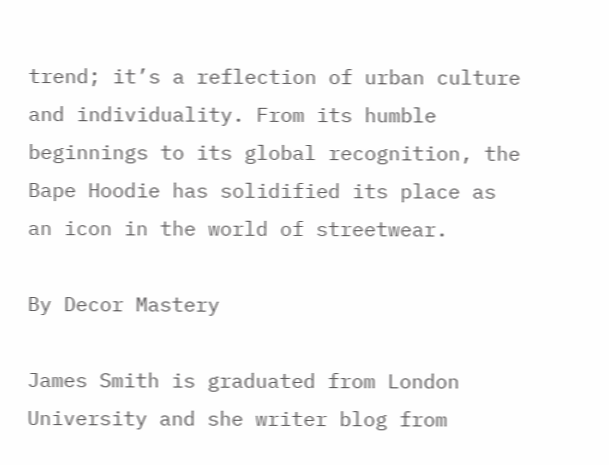trend; it’s a reflection of urban culture and individuality. From its humble beginnings to its global recognition, the Bape Hoodie has solidified its place as an icon in the world of streetwear.

By Decor Mastery

James Smith is graduated from London University and she writer blog from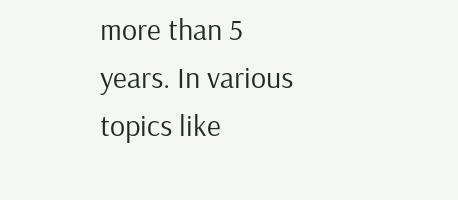more than 5 years. In various topics like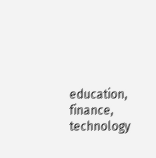education, finance, technology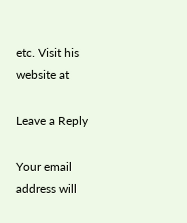etc. Visit his website at

Leave a Reply

Your email address will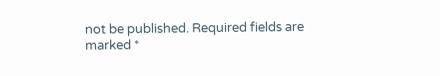not be published. Required fields are marked *